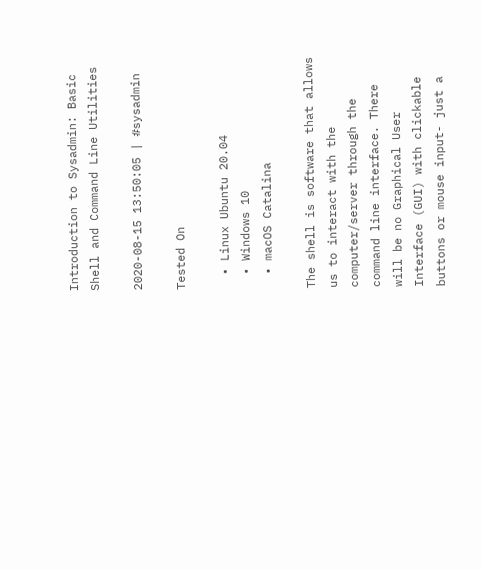Introduction to Sysadmin: Basic Shell and Command Line Utilities

2020-08-15 13:50:05 | #sysadmin

Tested On

  • Linux Ubuntu 20.04
  • Windows 10
  • macOS Catalina

The shell is software that allows us to interact with the computer/server through the command line interface. There will be no Graphical User Interface (GUI) with clickable buttons or mouse input- just a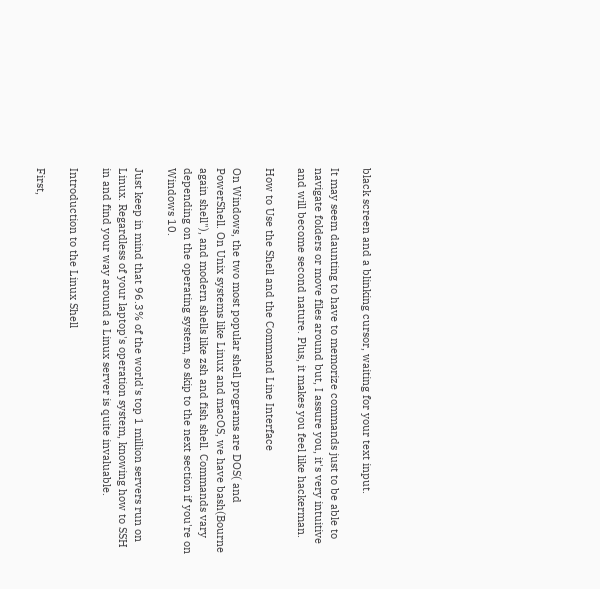black screen and a blinking cursor, waiting for your text input.

It may seem daunting to have to memorize commands just to be able to navigate folders or move files around but, I assure you, it's very intuitive and will become second nature. Plus, it makes you feel like hackerman.

How to Use the Shell and the Command Line Interface

On Windows, the two most popular shell programs are DOS( and PowerShell. On Unix systems like Linux and macOS, we have bash(Bourne again shell"), and modern shells like zsh and fish shell. Commands vary depending on the operating system, so skip to the next section if you're on Windows 10.

Just keep in mind that 96.3% of the world's top 1 million servers run on Linux. Regardless of your laptop's operation system, knowing how to SSH in and find your way around a Linux server is quite invaluable.

Introduction to the Linux Shell

First,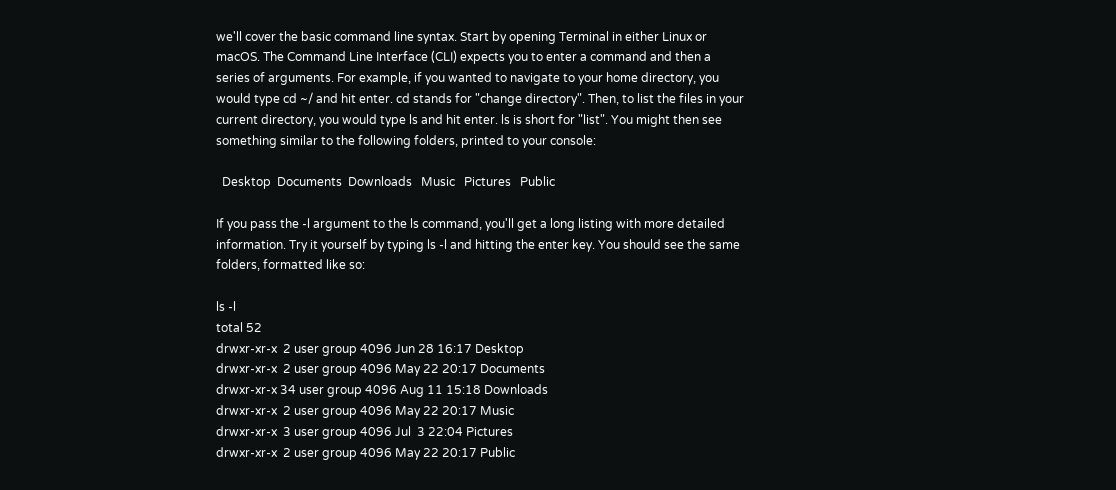we'll cover the basic command line syntax. Start by opening Terminal in either Linux or macOS. The Command Line Interface (CLI) expects you to enter a command and then a series of arguments. For example, if you wanted to navigate to your home directory, you would type cd ~/ and hit enter. cd stands for "change directory". Then, to list the files in your current directory, you would type ls and hit enter. ls is short for "list". You might then see something similar to the following folders, printed to your console:

  Desktop  Documents  Downloads   Music   Pictures   Public

If you pass the -l argument to the ls command, you'll get a long listing with more detailed information. Try it yourself by typing ls -l and hitting the enter key. You should see the same folders, formatted like so:

ls -l
total 52
drwxr-xr-x  2 user group 4096 Jun 28 16:17 Desktop
drwxr-xr-x  2 user group 4096 May 22 20:17 Documents
drwxr-xr-x 34 user group 4096 Aug 11 15:18 Downloads
drwxr-xr-x  2 user group 4096 May 22 20:17 Music
drwxr-xr-x  3 user group 4096 Jul  3 22:04 Pictures
drwxr-xr-x  2 user group 4096 May 22 20:17 Public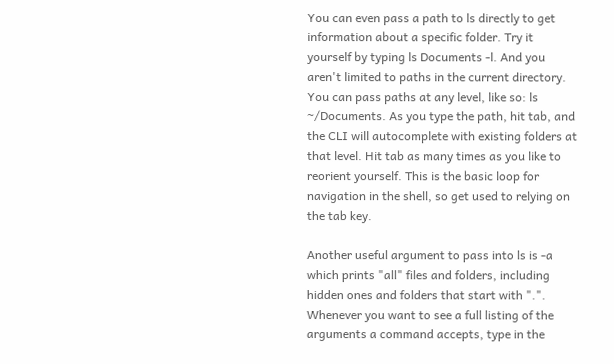You can even pass a path to ls directly to get information about a specific folder. Try it yourself by typing ls Documents -l. And you aren't limited to paths in the current directory. You can pass paths at any level, like so: ls ~/Documents. As you type the path, hit tab, and the CLI will autocomplete with existing folders at that level. Hit tab as many times as you like to reorient yourself. This is the basic loop for navigation in the shell, so get used to relying on the tab key.

Another useful argument to pass into ls is -a which prints "all" files and folders, including hidden ones and folders that start with ".". Whenever you want to see a full listing of the arguments a command accepts, type in the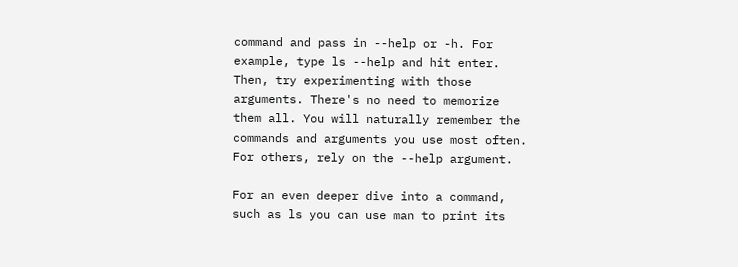command and pass in --help or -h. For example, type ls --help and hit enter. Then, try experimenting with those arguments. There's no need to memorize them all. You will naturally remember the commands and arguments you use most often. For others, rely on the --help argument.

For an even deeper dive into a command, such as ls you can use man to print its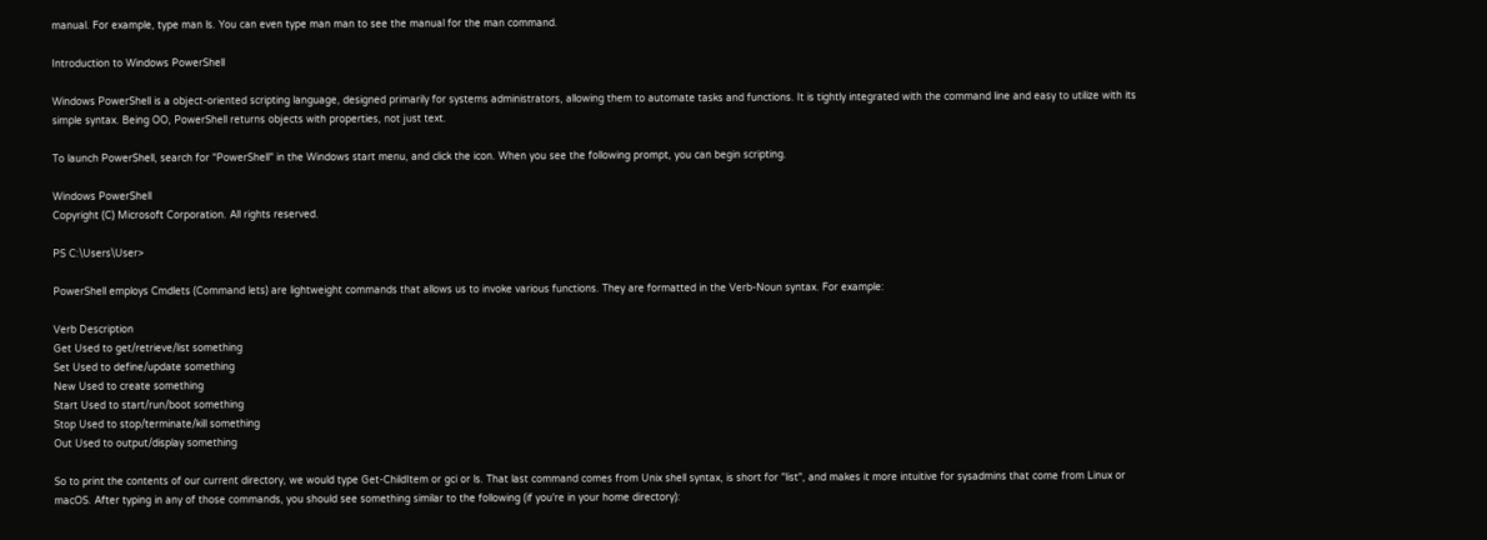manual. For example, type man ls. You can even type man man to see the manual for the man command.

Introduction to Windows PowerShell

Windows PowerShell is a object-oriented scripting language, designed primarily for systems administrators, allowing them to automate tasks and functions. It is tightly integrated with the command line and easy to utilize with its simple syntax. Being OO, PowerShell returns objects with properties, not just text.

To launch PowerShell, search for "PowerShell" in the Windows start menu, and click the icon. When you see the following prompt, you can begin scripting.

Windows PowerShell
Copyright (C) Microsoft Corporation. All rights reserved.

PS C:\Users\User>

PowerShell employs Cmdlets (Command lets) are lightweight commands that allows us to invoke various functions. They are formatted in the Verb-Noun syntax. For example:

Verb Description
Get Used to get/retrieve/list something
Set Used to define/update something
New Used to create something
Start Used to start/run/boot something
Stop Used to stop/terminate/kill something
Out Used to output/display something

So to print the contents of our current directory, we would type Get-ChildItem or gci or ls. That last command comes from Unix shell syntax, is short for "list", and makes it more intuitive for sysadmins that come from Linux or macOS. After typing in any of those commands, you should see something similar to the following (if you're in your home directory):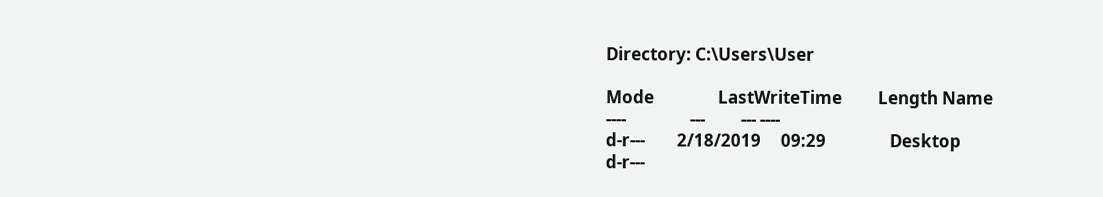Directory: C:\Users\User

Mode                LastWriteTime         Length Name
----                ---         --- ----
d-r---        2/18/2019     09:29                Desktop
d-r---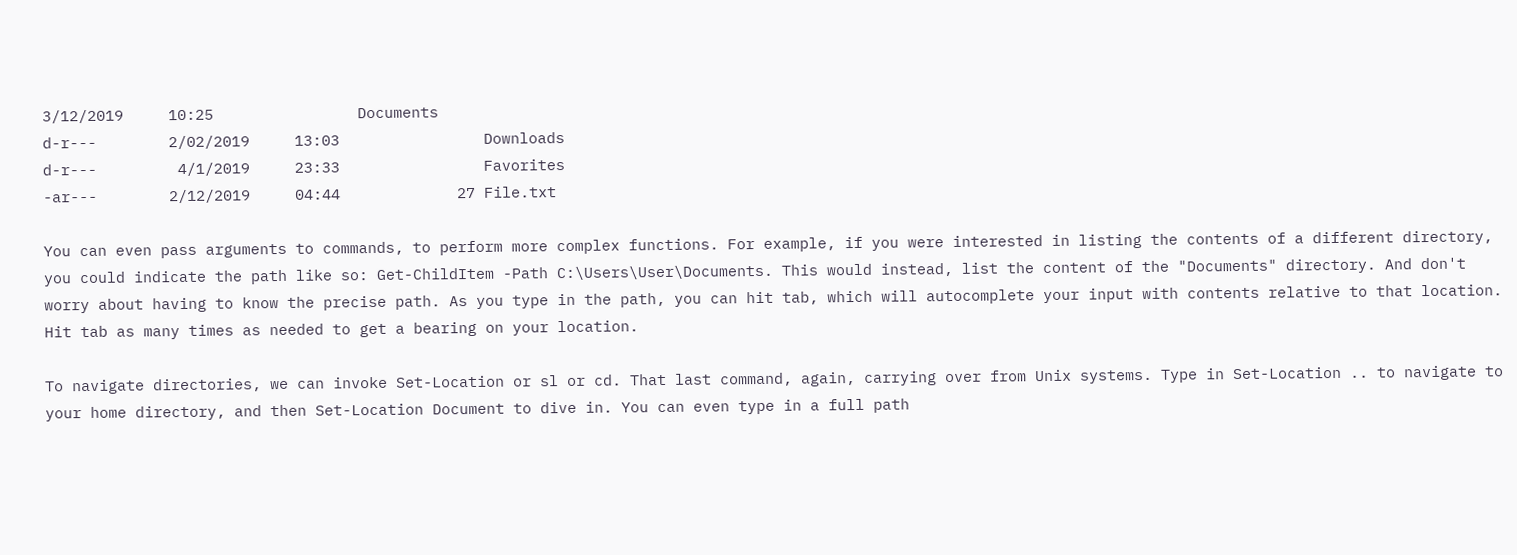3/12/2019     10:25                Documents
d-r---        2/02/2019     13:03                Downloads
d-r---         4/1/2019     23:33                Favorites
-ar---        2/12/2019     04:44             27 File.txt

You can even pass arguments to commands, to perform more complex functions. For example, if you were interested in listing the contents of a different directory, you could indicate the path like so: Get-ChildItem -Path C:\Users\User\Documents. This would instead, list the content of the "Documents" directory. And don't worry about having to know the precise path. As you type in the path, you can hit tab, which will autocomplete your input with contents relative to that location. Hit tab as many times as needed to get a bearing on your location.

To navigate directories, we can invoke Set-Location or sl or cd. That last command, again, carrying over from Unix systems. Type in Set-Location .. to navigate to your home directory, and then Set-Location Document to dive in. You can even type in a full path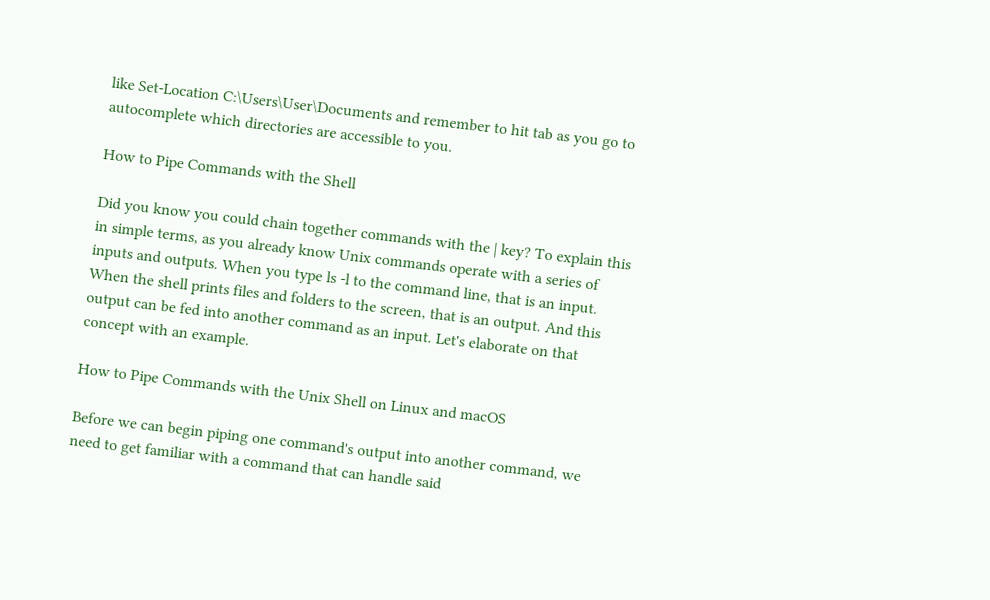like Set-Location C:\Users\User\Documents and remember to hit tab as you go to autocomplete which directories are accessible to you.

How to Pipe Commands with the Shell

Did you know you could chain together commands with the | key? To explain this in simple terms, as you already know Unix commands operate with a series of inputs and outputs. When you type ls -l to the command line, that is an input. When the shell prints files and folders to the screen, that is an output. And this output can be fed into another command as an input. Let's elaborate on that concept with an example.

How to Pipe Commands with the Unix Shell on Linux and macOS

Before we can begin piping one command's output into another command, we need to get familiar with a command that can handle said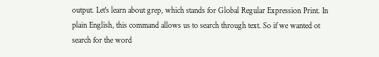output. Let's learn about grep, which stands for Global Regular Expression Print. In plain English, this command allows us to search through text. So if we wanted ot search for the word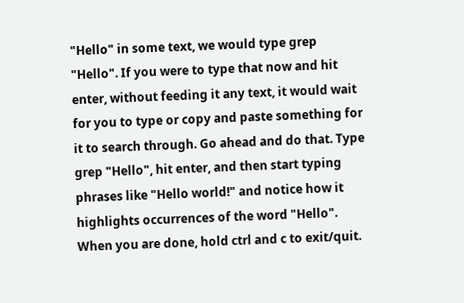"Hello" in some text, we would type grep "Hello". If you were to type that now and hit enter, without feeding it any text, it would wait for you to type or copy and paste something for it to search through. Go ahead and do that. Type grep "Hello", hit enter, and then start typing phrases like "Hello world!" and notice how it highlights occurrences of the word "Hello". When you are done, hold ctrl and c to exit/quit.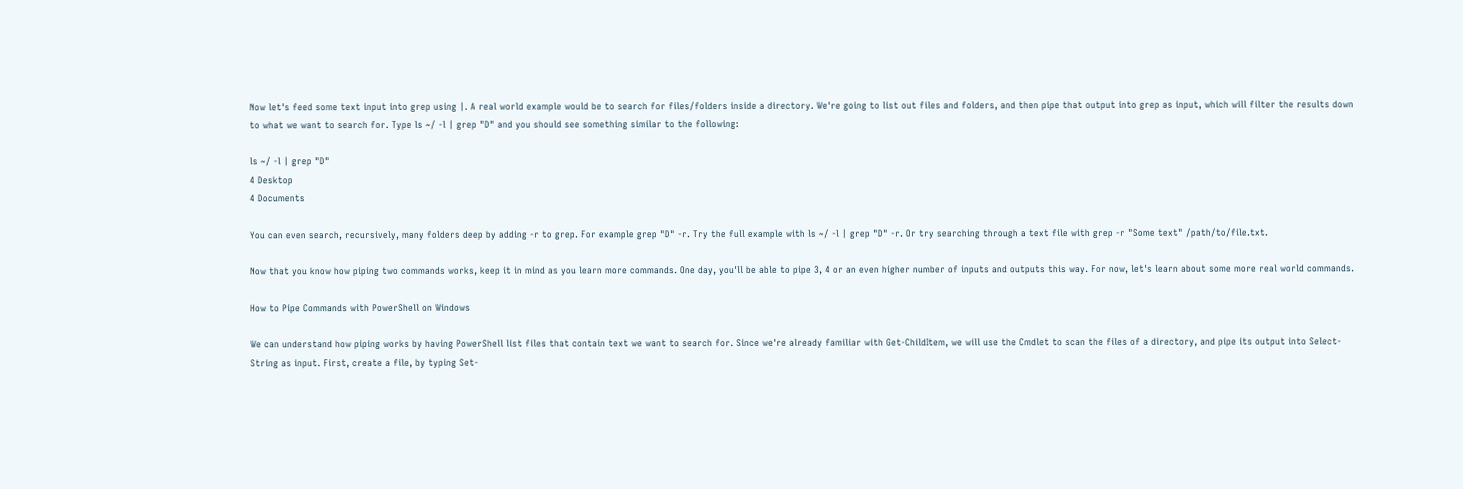Now let's feed some text input into grep using |. A real world example would be to search for files/folders inside a directory. We're going to list out files and folders, and then pipe that output into grep as input, which will filter the results down to what we want to search for. Type ls ~/ -l | grep "D" and you should see something similar to the following:

ls ~/ -l | grep "D"
4 Desktop
4 Documents

You can even search, recursively, many folders deep by adding -r to grep. For example grep "D" -r. Try the full example with ls ~/ -l | grep "D" -r. Or try searching through a text file with grep -r "Some text" /path/to/file.txt.

Now that you know how piping two commands works, keep it in mind as you learn more commands. One day, you'll be able to pipe 3, 4 or an even higher number of inputs and outputs this way. For now, let's learn about some more real world commands.

How to Pipe Commands with PowerShell on Windows

We can understand how piping works by having PowerShell list files that contain text we want to search for. Since we're already familiar with Get-ChildItem, we will use the Cmdlet to scan the files of a directory, and pipe its output into Select-String as input. First, create a file, by typing Set-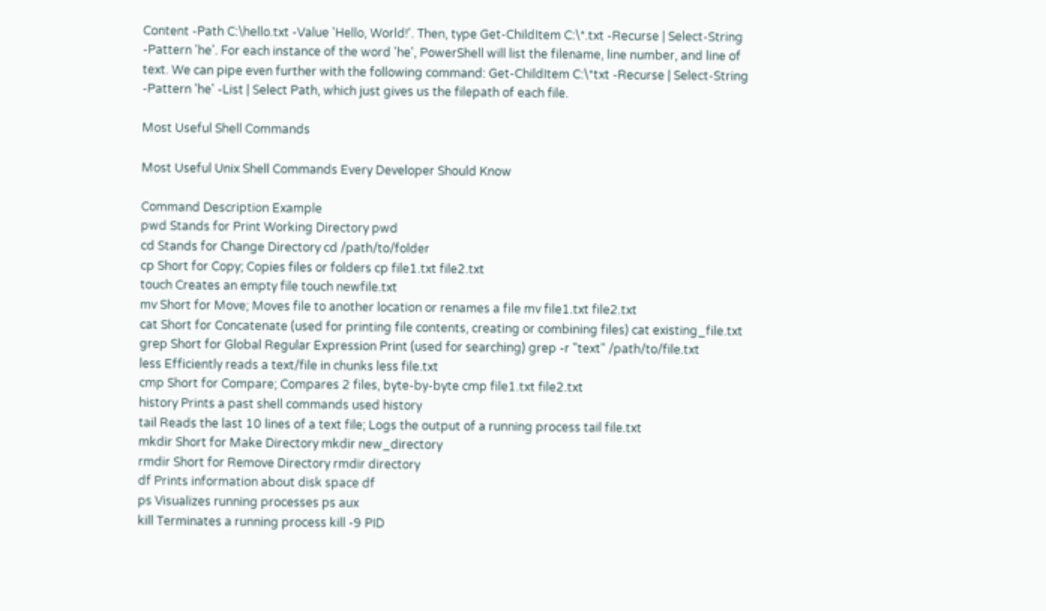Content -Path C:\hello.txt -Value 'Hello, World!'. Then, type Get-ChildItem C:\*.txt -Recurse | Select-String -Pattern 'he'. For each instance of the word 'he', PowerShell will list the filename, line number, and line of text. We can pipe even further with the following command: Get-ChildItem C:\*txt -Recurse | Select-String -Pattern 'he' -List | Select Path, which just gives us the filepath of each file.

Most Useful Shell Commands

Most Useful Unix Shell Commands Every Developer Should Know

Command Description Example
pwd Stands for Print Working Directory pwd
cd Stands for Change Directory cd /path/to/folder
cp Short for Copy; Copies files or folders cp file1.txt file2.txt
touch Creates an empty file touch newfile.txt
mv Short for Move; Moves file to another location or renames a file mv file1.txt file2.txt
cat Short for Concatenate (used for printing file contents, creating or combining files) cat existing_file.txt
grep Short for Global Regular Expression Print (used for searching) grep -r "text" /path/to/file.txt
less Efficiently reads a text/file in chunks less file.txt
cmp Short for Compare; Compares 2 files, byte-by-byte cmp file1.txt file2.txt
history Prints a past shell commands used history
tail Reads the last 10 lines of a text file; Logs the output of a running process tail file.txt
mkdir Short for Make Directory mkdir new_directory
rmdir Short for Remove Directory rmdir directory
df Prints information about disk space df
ps Visualizes running processes ps aux
kill Terminates a running process kill -9 PID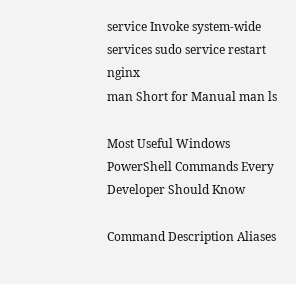service Invoke system-wide services sudo service restart nginx
man Short for Manual man ls

Most Useful Windows PowerShell Commands Every Developer Should Know

Command Description Aliases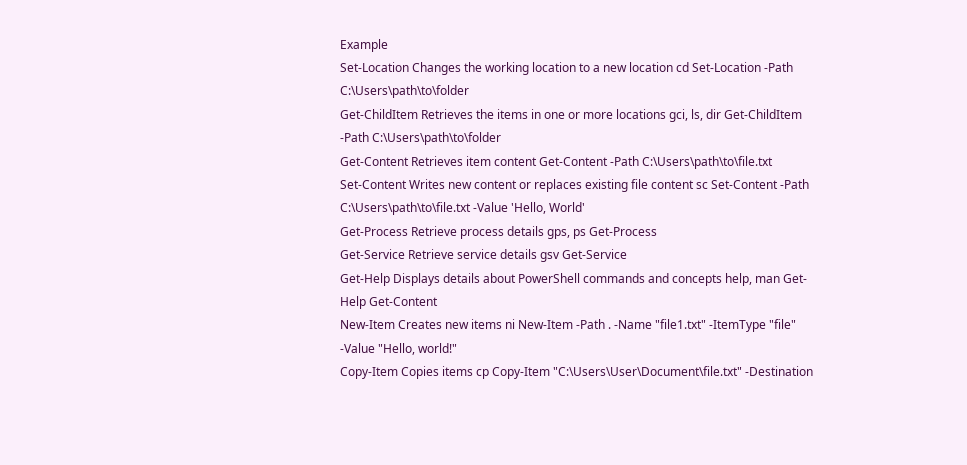Example
Set-Location Changes the working location to a new location cd Set-Location -Path C:\Users\path\to\folder
Get-ChildItem Retrieves the items in one or more locations gci, ls, dir Get-ChildItem -Path C:\Users\path\to\folder
Get-Content Retrieves item content Get-Content -Path C:\Users\path\to\file.txt
Set-Content Writes new content or replaces existing file content sc Set-Content -Path C:\Users\path\to\file.txt -Value 'Hello, World'
Get-Process Retrieve process details gps, ps Get-Process
Get-Service Retrieve service details gsv Get-Service
Get-Help Displays details about PowerShell commands and concepts help, man Get-Help Get-Content
New-Item Creates new items ni New-Item -Path . -Name "file1.txt" -ItemType "file" -Value "Hello, world!"
Copy-Item Copies items cp Copy-Item "C:\Users\User\Document\file.txt" -Destination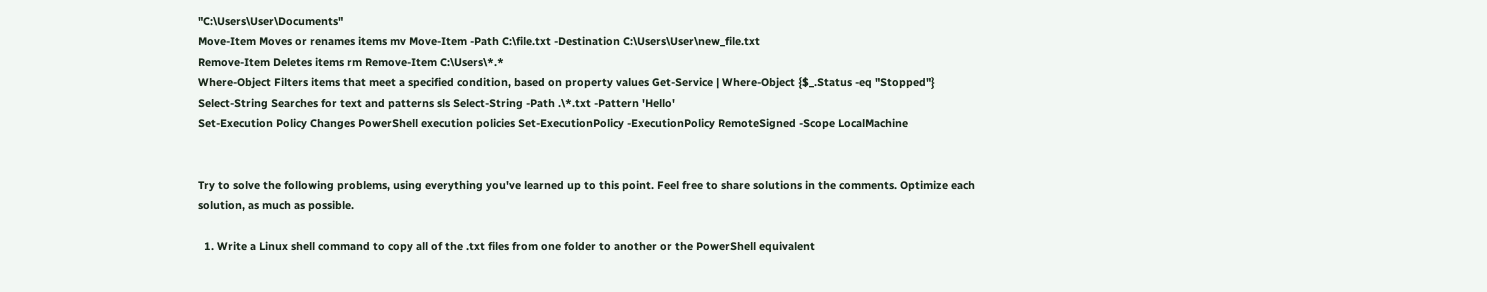"C:\Users\User\Documents"
Move-Item Moves or renames items mv Move-Item -Path C:\file.txt -Destination C:\Users\User\new_file.txt
Remove-Item Deletes items rm Remove-Item C:\Users\*.*
Where-Object Filters items that meet a specified condition, based on property values Get-Service | Where-Object {$_.Status -eq "Stopped"}
Select-String Searches for text and patterns sls Select-String -Path .\*.txt -Pattern 'Hello'
Set-Execution Policy Changes PowerShell execution policies Set-ExecutionPolicy -ExecutionPolicy RemoteSigned -Scope LocalMachine


Try to solve the following problems, using everything you've learned up to this point. Feel free to share solutions in the comments. Optimize each solution, as much as possible.

  1. Write a Linux shell command to copy all of the .txt files from one folder to another or the PowerShell equivalent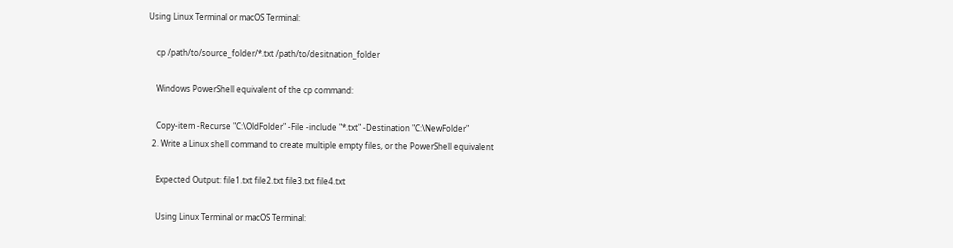Using Linux Terminal or macOS Terminal:

    cp /path/to/source_folder/*.txt /path/to/desitnation_folder

    Windows PowerShell equivalent of the cp command:

    Copy-item -Recurse "C:\OldFolder" -File -include "*.txt" -Destination "C:\NewFolder"
  2. Write a Linux shell command to create multiple empty files, or the PowerShell equivalent

    Expected Output: file1.txt file2.txt file3.txt file4.txt

    Using Linux Terminal or macOS Terminal: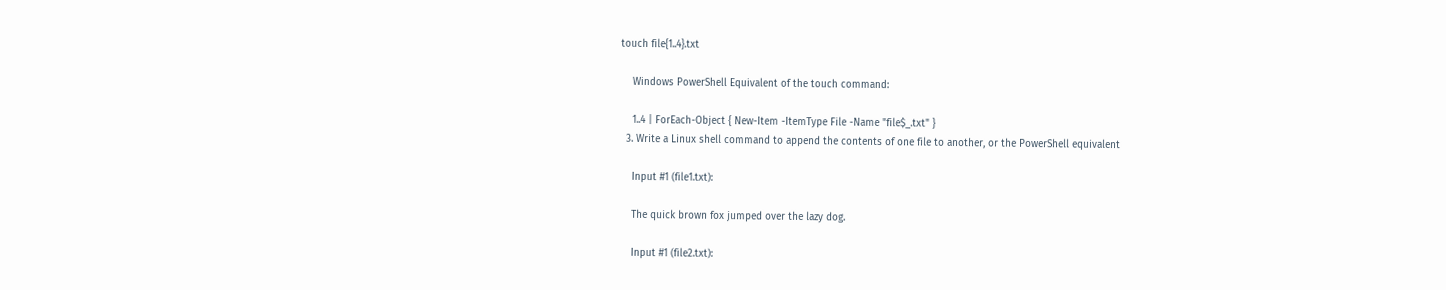touch file{1..4}.txt

    Windows PowerShell Equivalent of the touch command:

    1..4 | ForEach-Object { New-Item -ItemType File -Name "file$_.txt" }
  3. Write a Linux shell command to append the contents of one file to another, or the PowerShell equivalent

    Input #1 (file1.txt):

    The quick brown fox jumped over the lazy dog.

    Input #1 (file2.txt):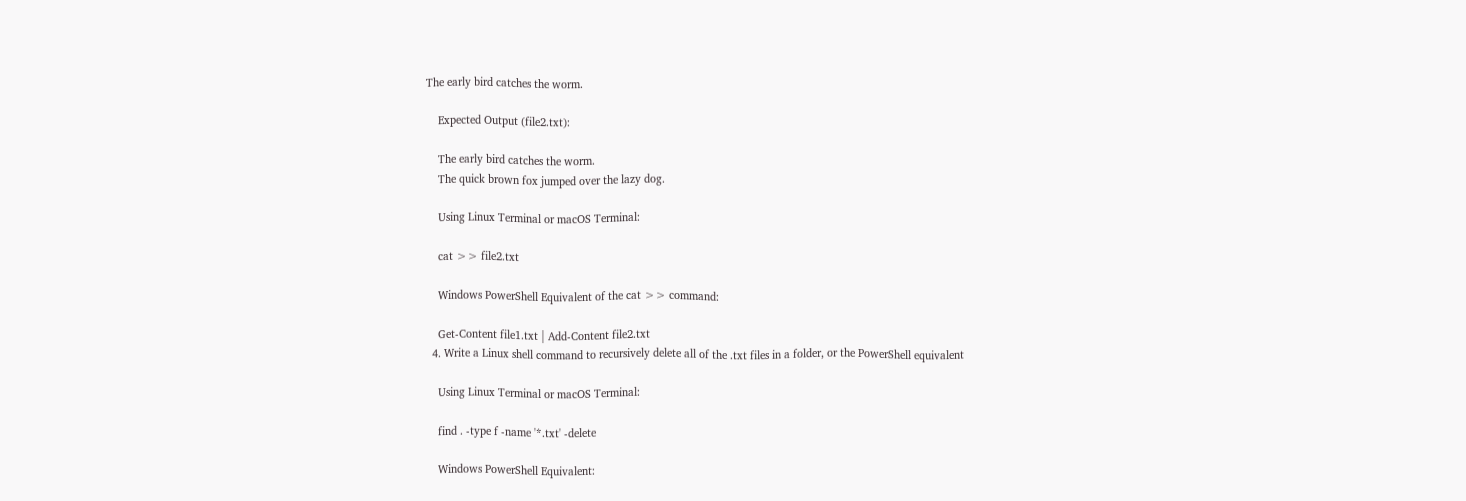The early bird catches the worm.

    Expected Output (file2.txt):

    The early bird catches the worm.
    The quick brown fox jumped over the lazy dog.

    Using Linux Terminal or macOS Terminal:

    cat >> file2.txt

    Windows PowerShell Equivalent of the cat >> command:

    Get-Content file1.txt | Add-Content file2.txt
  4. Write a Linux shell command to recursively delete all of the .txt files in a folder, or the PowerShell equivalent

    Using Linux Terminal or macOS Terminal:

    find . -type f -name '*.txt' -delete

    Windows PowerShell Equivalent: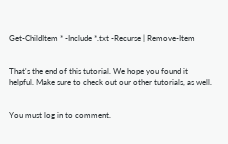Get-ChildItem * -Include *.txt -Recurse | Remove-Item


That's the end of this tutorial. We hope you found it helpful. Make sure to check out our other tutorials, as well.


You must log in to comment.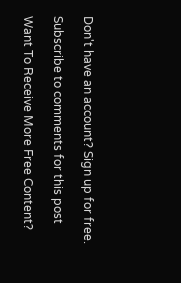Don't have an account? Sign up for free.

Subscribe to comments for this post

Want To Receive More Free Content?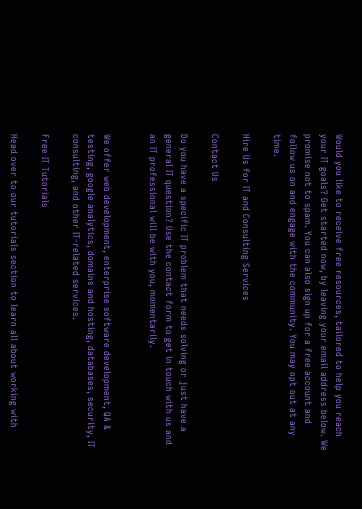Would you like to receive free resources, tailored to help you reach your IT goals? Get started now, by leaving your email address below. We promise not to spam. You can also sign up for a free account and follow us on and engage with the community. You may opt out at any time.

Hire Us for IT and Consulting Services

Contact Us

Do you have a specific IT problem that needs solving or just have a general IT question? Use the contact form to get in touch with us and an IT professional will be with you, momentarily.


We offer web development, enterprise software development, QA & testing, google analytics, domains and hosting, databases, security, IT consulting, and other IT-related services.

Free IT Tutorials

Head over to our tutorials section to learn all about working with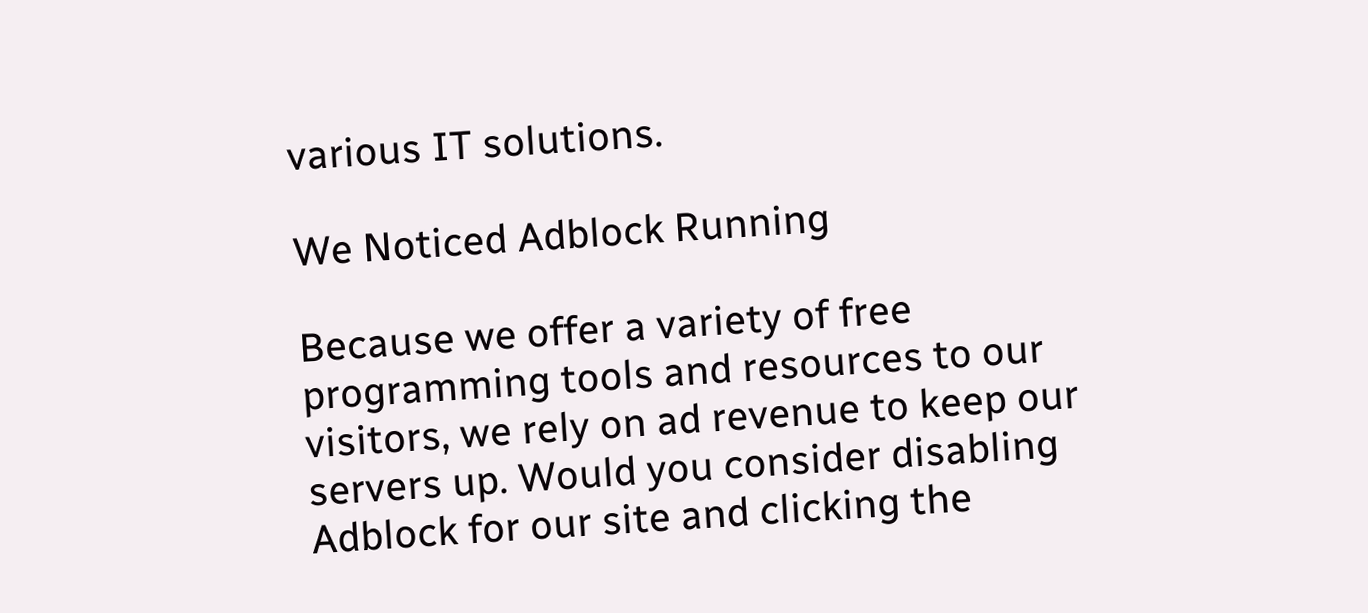various IT solutions.

We Noticed Adblock Running

Because we offer a variety of free programming tools and resources to our visitors, we rely on ad revenue to keep our servers up. Would you consider disabling Adblock for our site and clicking the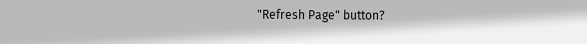"Refresh Page" button?